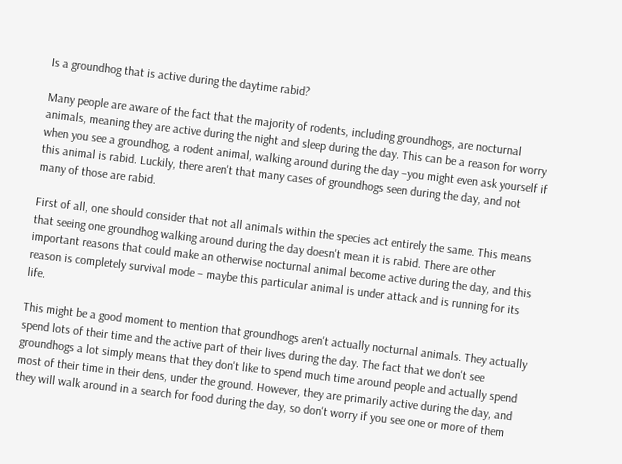Is a groundhog that is active during the daytime rabid?

Many people are aware of the fact that the majority of rodents, including groundhogs, are nocturnal animals, meaning they are active during the night and sleep during the day. This can be a reason for worry when you see a groundhog, a rodent animal, walking around during the day –you might even ask yourself if this animal is rabid. Luckily, there aren't that many cases of groundhogs seen during the day, and not many of those are rabid.

First of all, one should consider that not all animals within the species act entirely the same. This means that seeing one groundhog walking around during the day doesn't mean it is rabid. There are other important reasons that could make an otherwise nocturnal animal become active during the day, and this reason is completely survival mode – maybe this particular animal is under attack and is running for its life.

This might be a good moment to mention that groundhogs aren't actually nocturnal animals. They actually spend lots of their time and the active part of their lives during the day. The fact that we don't see groundhogs a lot simply means that they don't like to spend much time around people and actually spend most of their time in their dens, under the ground. However, they are primarily active during the day, and they will walk around in a search for food during the day, so don't worry if you see one or more of them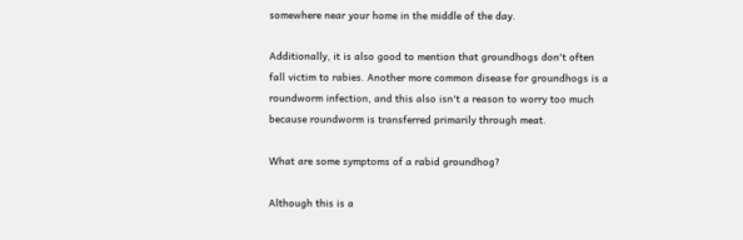somewhere near your home in the middle of the day.

Additionally, it is also good to mention that groundhogs don't often fall victim to rabies. Another more common disease for groundhogs is a roundworm infection, and this also isn't a reason to worry too much because roundworm is transferred primarily through meat.

What are some symptoms of a rabid groundhog?

Although this is a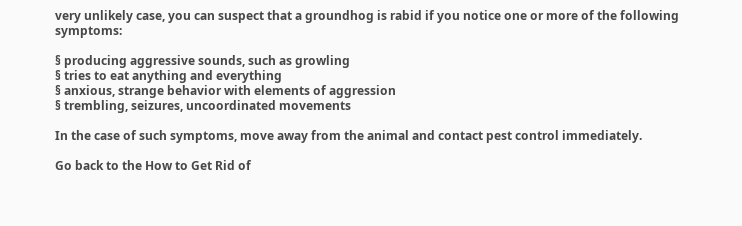very unlikely case, you can suspect that a groundhog is rabid if you notice one or more of the following symptoms:

§ producing aggressive sounds, such as growling
§ tries to eat anything and everything
§ anxious, strange behavior with elements of aggression
§ trembling, seizures, uncoordinated movements

In the case of such symptoms, move away from the animal and contact pest control immediately.

Go back to the How to Get Rid of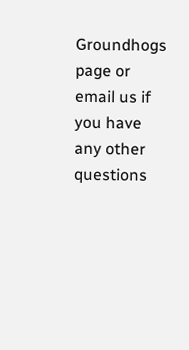Groundhogs page or email us if you have any other questions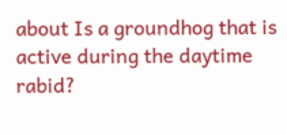about Is a groundhog that is active during the daytime rabid?